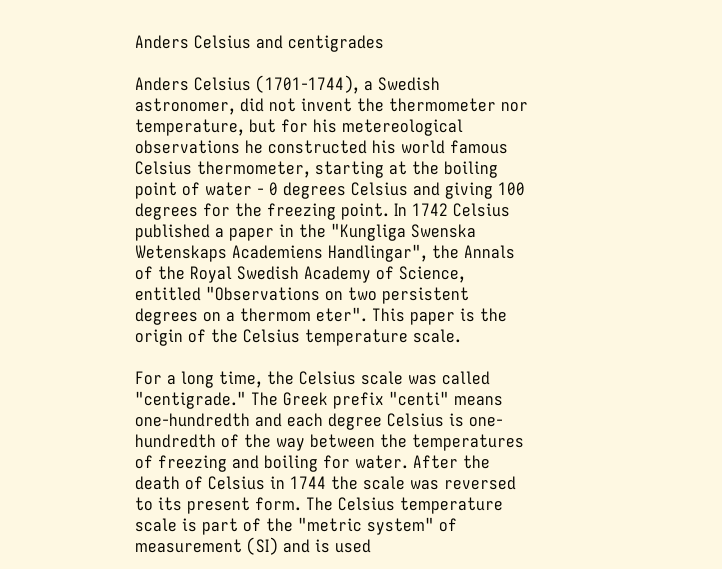Anders Celsius and centigrades

Anders Celsius (1701-1744), a Swedish astronomer, did not invent the thermometer nor temperature, but for his metereological observations he constructed his world famous Celsius thermometer, starting at the boiling point of water - 0 degrees Celsius and giving 100 degrees for the freezing point. In 1742 Celsius published a paper in the "Kungliga Swenska Wetenskaps Academiens Handlingar", the Annals of the Royal Swedish Academy of Science, entitled "Observations on two persistent degrees on a thermom eter". This paper is the origin of the Celsius temperature scale.

For a long time, the Celsius scale was called "centigrade." The Greek prefix "centi" means one-hundredth and each degree Celsius is one-hundredth of the way between the temperatures of freezing and boiling for water. After the death of Celsius in 1744 the scale was reversed to its present form. The Celsius temperature scale is part of the "metric system" of measurement (SI) and is used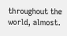throughout the world, almost.